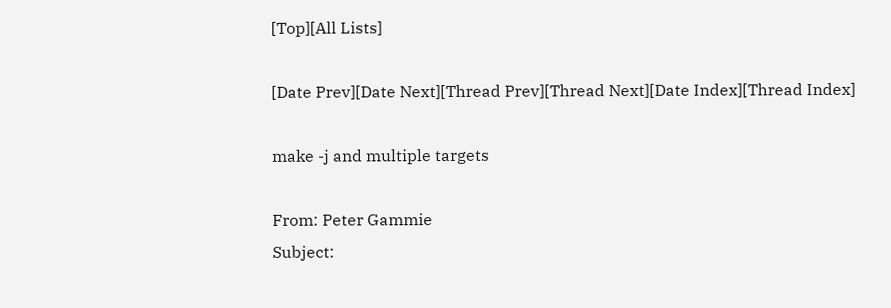[Top][All Lists]

[Date Prev][Date Next][Thread Prev][Thread Next][Date Index][Thread Index]

make -j and multiple targets

From: Peter Gammie
Subject: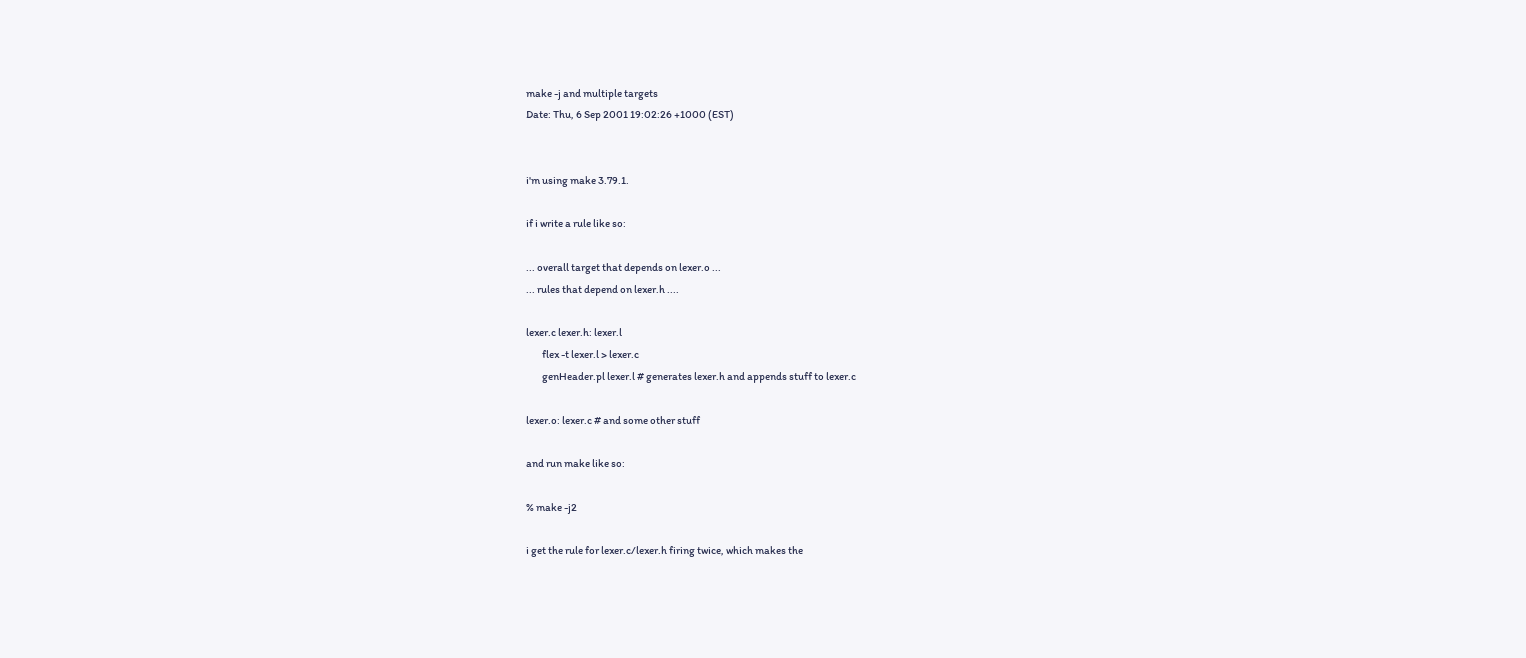make -j and multiple targets
Date: Thu, 6 Sep 2001 19:02:26 +1000 (EST)


i'm using make 3.79.1.

if i write a rule like so:

... overall target that depends on lexer.o ...
... rules that depend on lexer.h ....

lexer.c lexer.h: lexer.l
        flex -t lexer.l > lexer.c
        genHeader.pl lexer.l # generates lexer.h and appends stuff to lexer.c

lexer.o: lexer.c # and some other stuff

and run make like so:

% make -j2

i get the rule for lexer.c/lexer.h firing twice, which makes the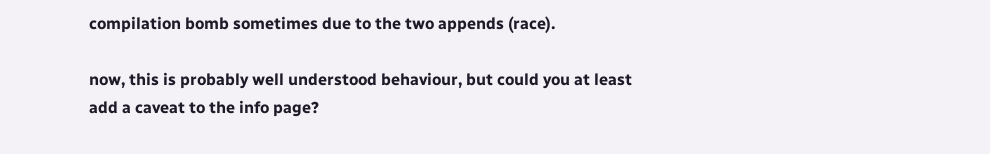compilation bomb sometimes due to the two appends (race).

now, this is probably well understood behaviour, but could you at least
add a caveat to the info page?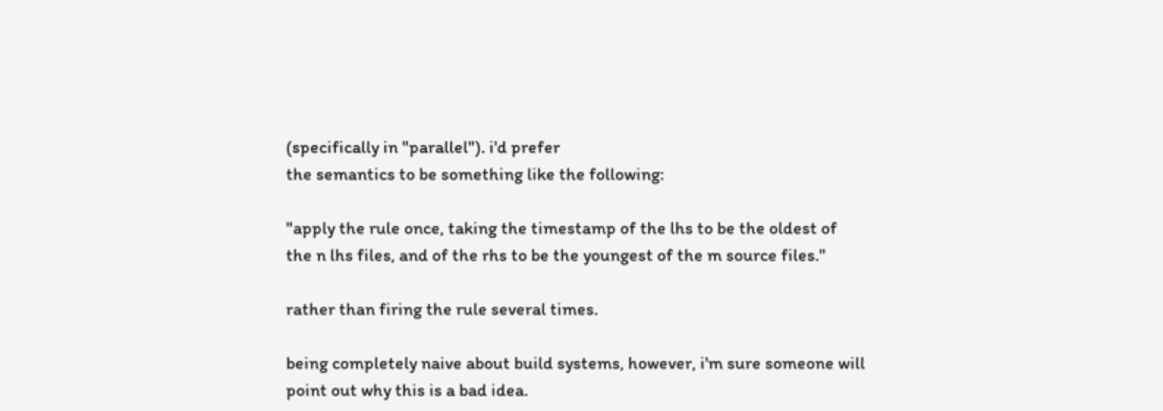(specifically in "parallel"). i'd prefer
the semantics to be something like the following:

"apply the rule once, taking the timestamp of the lhs to be the oldest of
the n lhs files, and of the rhs to be the youngest of the m source files."

rather than firing the rule several times.

being completely naive about build systems, however, i'm sure someone will
point out why this is a bad idea.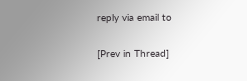reply via email to

[Prev in Thread]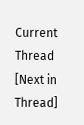Current Thread [Next in Thread]